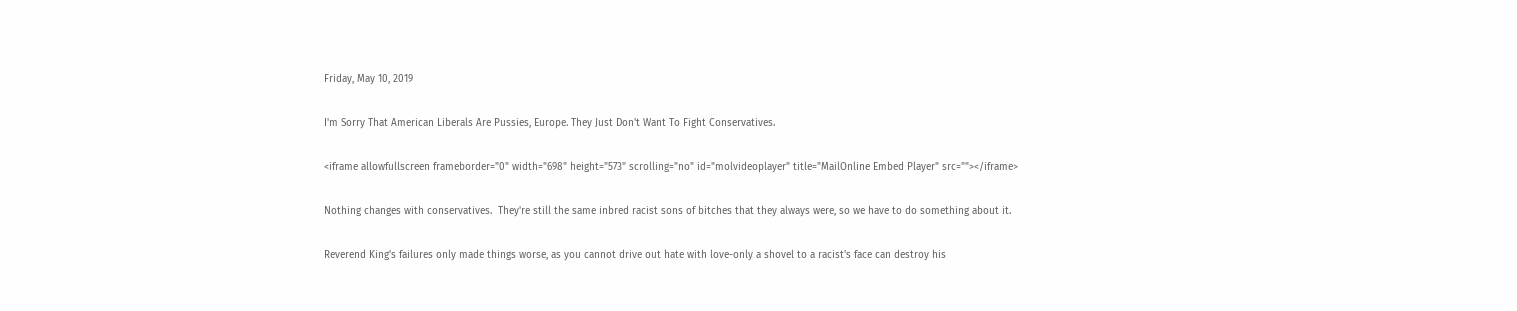Friday, May 10, 2019

I'm Sorry That American Liberals Are Pussies, Europe. They Just Don't Want To Fight Conservatives.

<iframe allowfullscreen frameborder="0" width="698" height="573" scrolling="no" id="molvideoplayer" title="MailOnline Embed Player" src=""></iframe>

Nothing changes with conservatives.  They're still the same inbred racist sons of bitches that they always were, so we have to do something about it.

Reverend King's failures only made things worse, as you cannot drive out hate with love-only a shovel to a racist's face can destroy his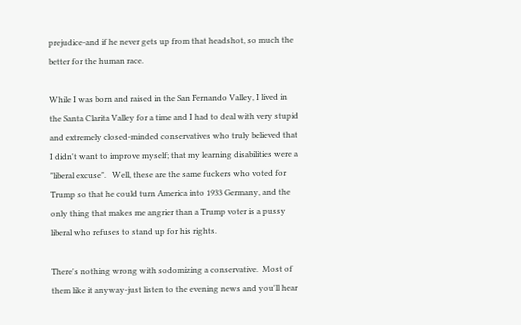prejudice-and if he never gets up from that headshot, so much the better for the human race.

While I was born and raised in the San Fernando Valley, I lived in the Santa Clarita Valley for a time and I had to deal with very stupid and extremely closed-minded conservatives who truly believed that I didn't want to improve myself; that my learning disabilities were a "liberal excuse".   Well, these are the same fuckers who voted for Trump so that he could turn America into 1933 Germany, and the only thing that makes me angrier than a Trump voter is a pussy liberal who refuses to stand up for his rights.

There's nothing wrong with sodomizing a conservative.  Most of them like it anyway-just listen to the evening news and you'll hear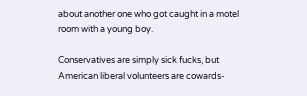about another one who got caught in a motel room with a young boy.

Conservatives are simply sick fucks, but American liberal volunteers are cowards-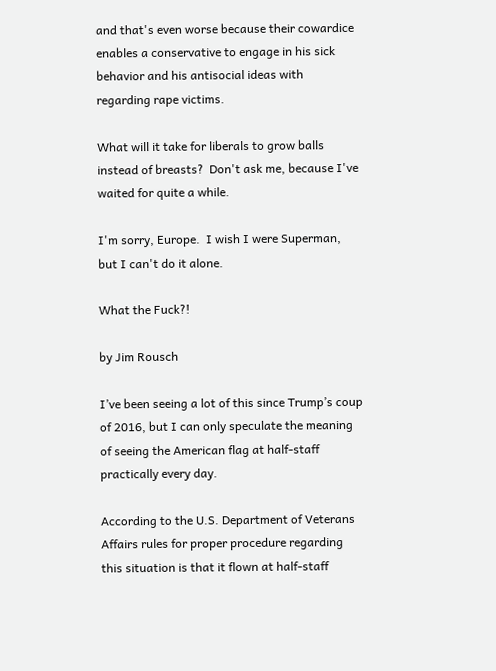and that's even worse because their cowardice enables a conservative to engage in his sick behavior and his antisocial ideas with regarding rape victims.

What will it take for liberals to grow balls instead of breasts?  Don't ask me, because I've waited for quite a while.

I'm sorry, Europe.  I wish I were Superman, but I can't do it alone.

What the Fuck?!

by Jim Rousch

I’ve been seeing a lot of this since Trump’s coup of 2016, but I can only speculate the meaning of seeing the American flag at half-staff practically every day.

According to the U.S. Department of Veterans Affairs rules for proper procedure regarding this situation is that it flown at half-staff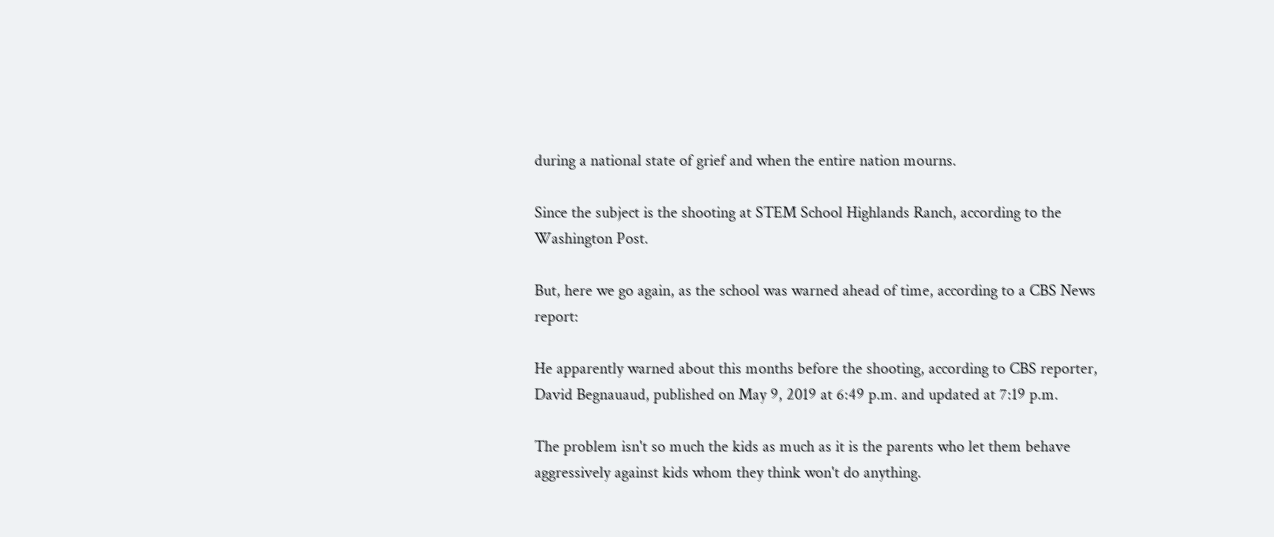during a national state of grief and when the entire nation mourns.

Since the subject is the shooting at STEM School Highlands Ranch, according to the Washington Post.

But, here we go again, as the school was warned ahead of time, according to a CBS News report:

He apparently warned about this months before the shooting, according to CBS reporter, David Begnauaud, published on May 9, 2019 at 6:49 p.m. and updated at 7:19 p.m.

The problem isn't so much the kids as much as it is the parents who let them behave aggressively against kids whom they think won't do anything.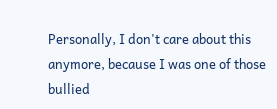Personally, I don't care about this anymore, because I was one of those bullied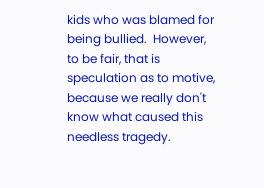kids who was blamed for being bullied.  However, to be fair, that is speculation as to motive, because we really don't know what caused this needless tragedy.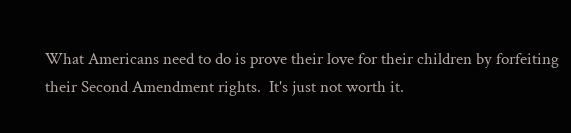What Americans need to do is prove their love for their children by forfeiting their Second Amendment rights.  It's just not worth it.